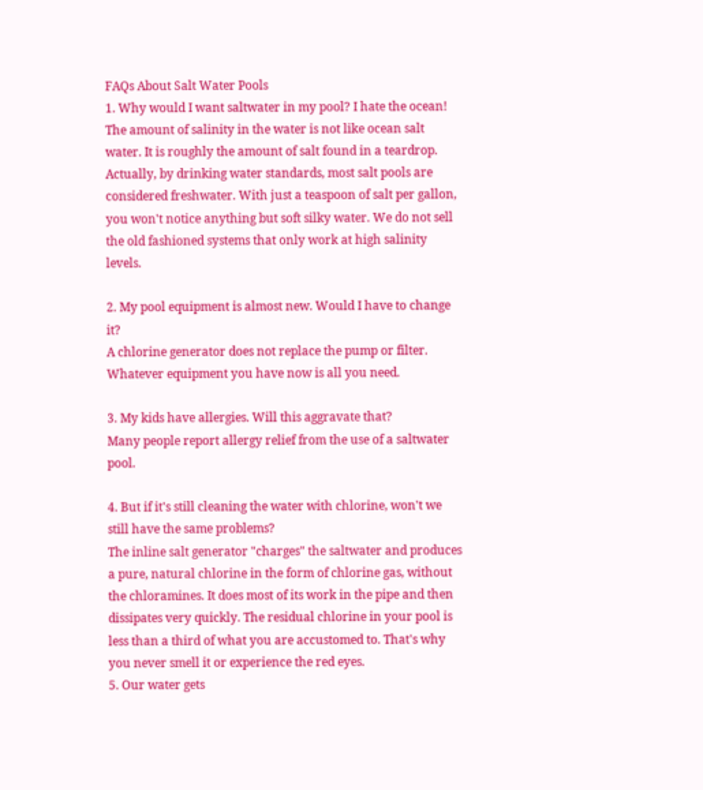FAQs About Salt Water Pools
1. Why would I want saltwater in my pool? I hate the ocean!
The amount of salinity in the water is not like ocean salt water. It is roughly the amount of salt found in a teardrop. Actually, by drinking water standards, most salt pools are considered freshwater. With just a teaspoon of salt per gallon, you won't notice anything but soft silky water. We do not sell the old fashioned systems that only work at high salinity levels.

2. My pool equipment is almost new. Would I have to change it?
A chlorine generator does not replace the pump or filter. Whatever equipment you have now is all you need.

3. My kids have allergies. Will this aggravate that?
Many people report allergy relief from the use of a saltwater pool.

4. But if it's still cleaning the water with chlorine, won't we still have the same problems?
The inline salt generator "charges" the saltwater and produces a pure, natural chlorine in the form of chlorine gas, without the chloramines. It does most of its work in the pipe and then dissipates very quickly. The residual chlorine in your pool is less than a third of what you are accustomed to. That's why you never smell it or experience the red eyes.
5. Our water gets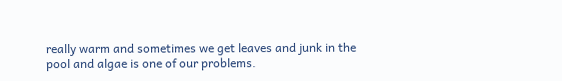really warm and sometimes we get leaves and junk in the pool and algae is one of our problems.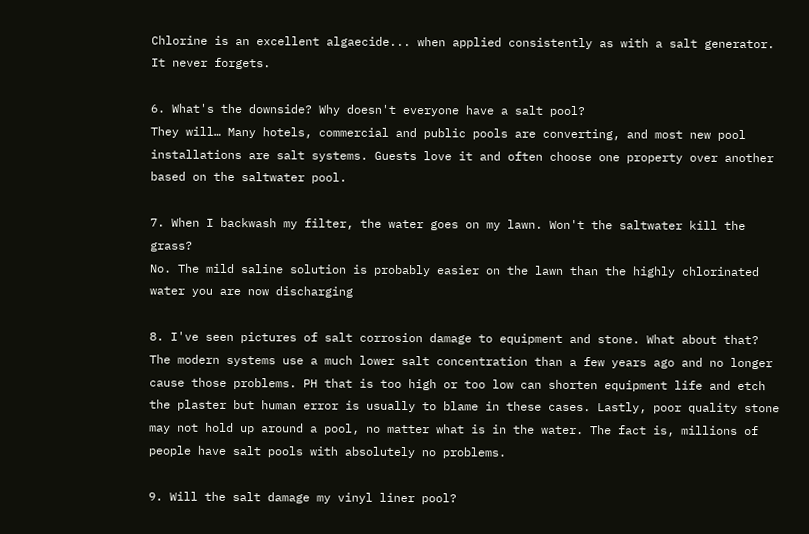Chlorine is an excellent algaecide... when applied consistently as with a salt generator. It never forgets.

6. What's the downside? Why doesn't everyone have a salt pool?
They will… Many hotels, commercial and public pools are converting, and most new pool installations are salt systems. Guests love it and often choose one property over another based on the saltwater pool.

7. When I backwash my filter, the water goes on my lawn. Won't the saltwater kill the grass?
No. The mild saline solution is probably easier on the lawn than the highly chlorinated water you are now discharging

8. I've seen pictures of salt corrosion damage to equipment and stone. What about that?
The modern systems use a much lower salt concentration than a few years ago and no longer cause those problems. PH that is too high or too low can shorten equipment life and etch the plaster but human error is usually to blame in these cases. Lastly, poor quality stone may not hold up around a pool, no matter what is in the water. The fact is, millions of people have salt pools with absolutely no problems.

9. Will the salt damage my vinyl liner pool?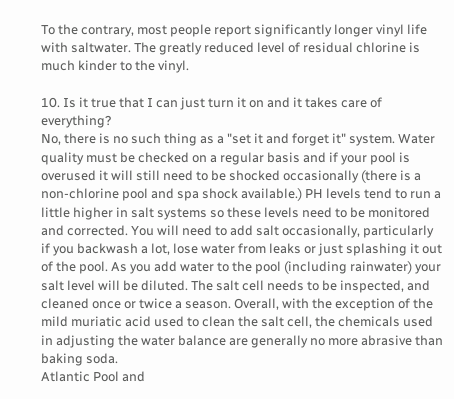To the contrary, most people report significantly longer vinyl life with saltwater. The greatly reduced level of residual chlorine is much kinder to the vinyl.

10. Is it true that I can just turn it on and it takes care of everything?
No, there is no such thing as a "set it and forget it" system. Water quality must be checked on a regular basis and if your pool is overused it will still need to be shocked occasionally (there is a non-chlorine pool and spa shock available.) PH levels tend to run a little higher in salt systems so these levels need to be monitored and corrected. You will need to add salt occasionally, particularly if you backwash a lot, lose water from leaks or just splashing it out of the pool. As you add water to the pool (including rainwater) your salt level will be diluted. The salt cell needs to be inspected, and cleaned once or twice a season. Overall, with the exception of the mild muriatic acid used to clean the salt cell, the chemicals used in adjusting the water balance are generally no more abrasive than baking soda.
Atlantic Pool and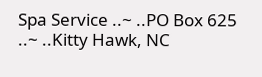Spa Service ..~ ..PO Box 625 ..~ ..Kitty Hawk, NC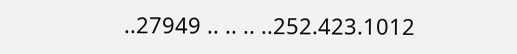..27949 .. .. .. ..252.423.1012